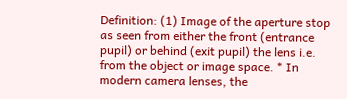Definition: (1) Image of the aperture stop as seen from either the front (entrance pupil) or behind (exit pupil) the lens i.e. from the object or image space. * In modern camera lenses, the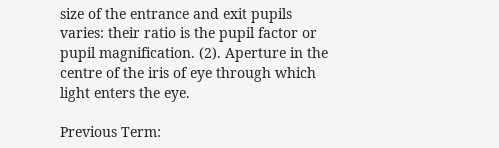size of the entrance and exit pupils varies: their ratio is the pupil factor or pupil magnification. (2). Aperture in the centre of the iris of eye through which light enters the eye.

Previous Term: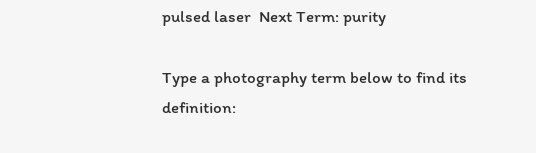pulsed laser  Next Term: purity

Type a photography term below to find its definition: